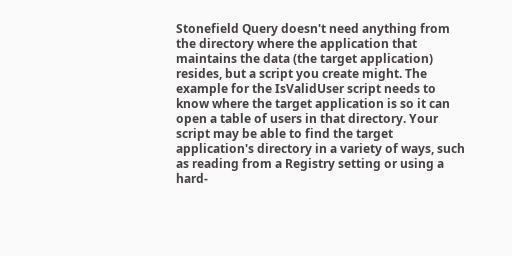Stonefield Query doesn't need anything from the directory where the application that maintains the data (the target application) resides, but a script you create might. The example for the IsValidUser script needs to know where the target application is so it can open a table of users in that directory. Your script may be able to find the target application's directory in a variety of ways, such as reading from a Registry setting or using a hard-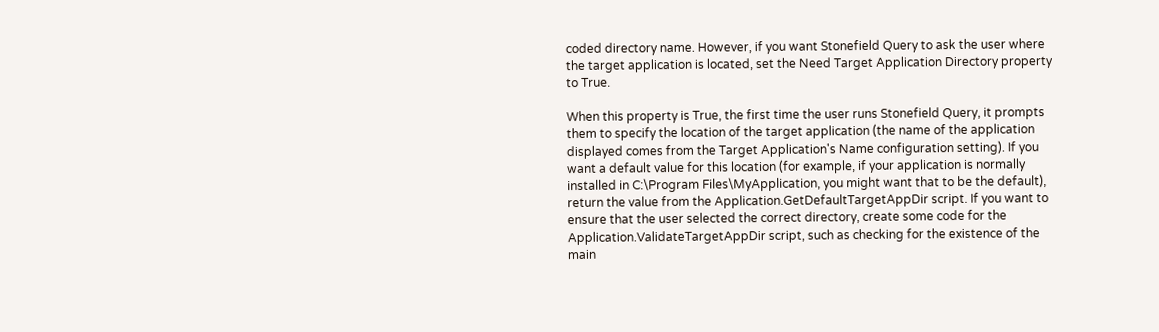coded directory name. However, if you want Stonefield Query to ask the user where the target application is located, set the Need Target Application Directory property to True.

When this property is True, the first time the user runs Stonefield Query, it prompts them to specify the location of the target application (the name of the application displayed comes from the Target Application's Name configuration setting). If you want a default value for this location (for example, if your application is normally installed in C:\Program Files\MyApplication, you might want that to be the default), return the value from the Application.GetDefaultTargetAppDir script. If you want to ensure that the user selected the correct directory, create some code for the Application.ValidateTargetAppDir script, such as checking for the existence of the main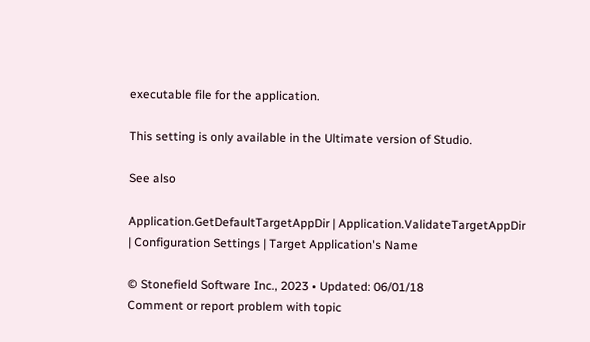executable file for the application.

This setting is only available in the Ultimate version of Studio.

See also

Application.GetDefaultTargetAppDir | Application.ValidateTargetAppDir | Configuration Settings | Target Application's Name

© Stonefield Software Inc., 2023 • Updated: 06/01/18
Comment or report problem with topic